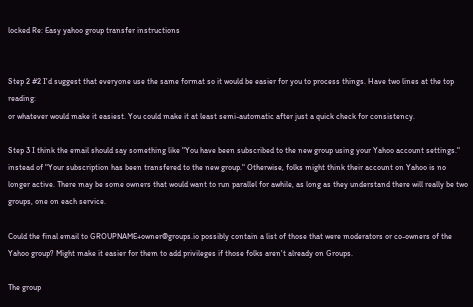locked Re: Easy yahoo group transfer instructions


Step 2 #2 I'd suggest that everyone use the same format so it would be easier for you to process things. Have two lines at the top reading:
or whatever would make it easiest. You could make it at least semi-automatic after just a quick check for consistency.

Step 3 I think the email should say something like "You have been subscribed to the new group using your Yahoo account settings." instead of "Your subscription has been transfered to the new group." Otherwise, folks might think their account on Yahoo is no longer active. There may be some owners that would want to run parallel for awhile, as long as they understand there will really be two groups, one on each service.

Could the final email to GROUPNAME+owner@groups.io possibly contain a list of those that were moderators or co-owners of the Yahoo group? Might make it easier for them to add privileges if those folks aren't already on Groups.

The group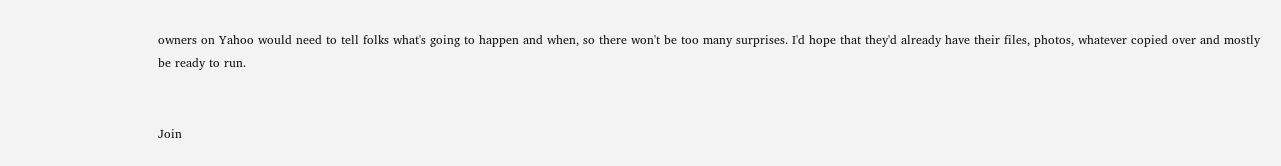owners on Yahoo would need to tell folks what's going to happen and when, so there won't be too many surprises. I'd hope that they'd already have their files, photos, whatever copied over and mostly be ready to run.


Join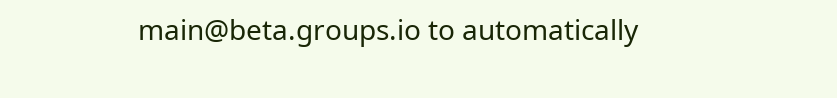main@beta.groups.io to automatically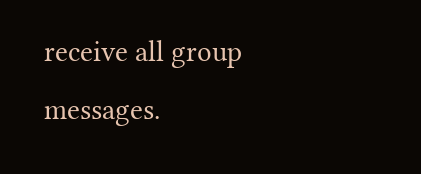receive all group messages.